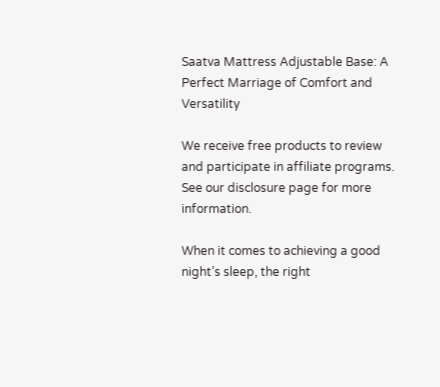Saatva Mattress Adjustable Base: A Perfect Marriage of Comfort and Versatility

We receive free products to review and participate in affiliate programs. See our disclosure page for more information.

When it comes to achieving a good night’s sleep, the right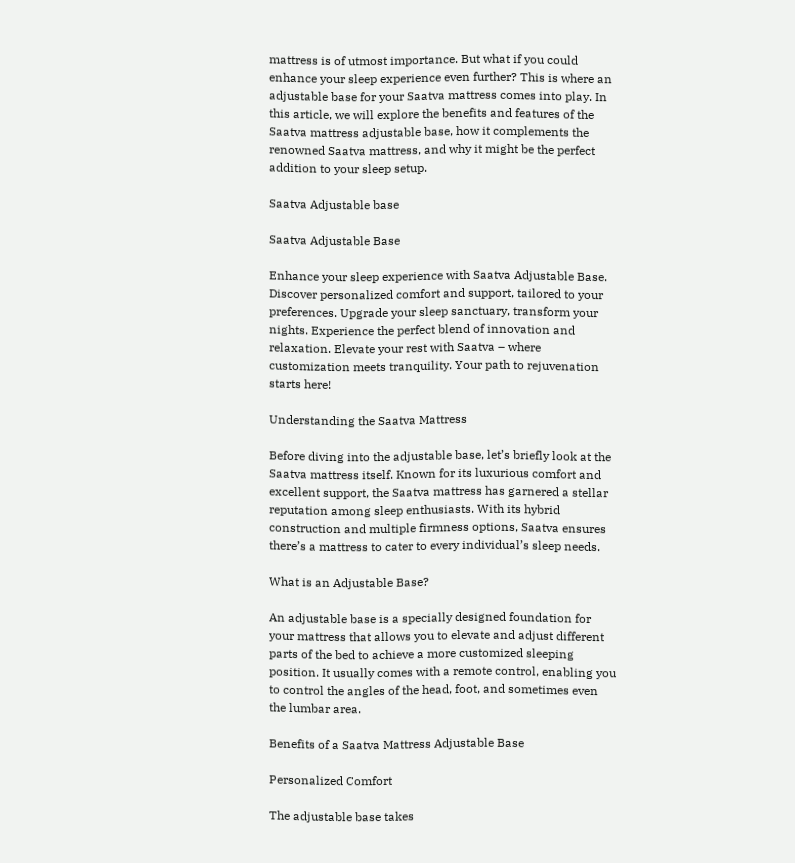mattress is of utmost importance. But what if you could enhance your sleep experience even further? This is where an adjustable base for your Saatva mattress comes into play. In this article, we will explore the benefits and features of the Saatva mattress adjustable base, how it complements the renowned Saatva mattress, and why it might be the perfect addition to your sleep setup.

Saatva Adjustable base

Saatva Adjustable Base

Enhance your sleep experience with Saatva Adjustable Base. Discover personalized comfort and support, tailored to your preferences. Upgrade your sleep sanctuary, transform your nights. Experience the perfect blend of innovation and relaxation. Elevate your rest with Saatva – where customization meets tranquility. Your path to rejuvenation starts here!

Understanding the Saatva Mattress

Before diving into the adjustable base, let’s briefly look at the Saatva mattress itself. Known for its luxurious comfort and excellent support, the Saatva mattress has garnered a stellar reputation among sleep enthusiasts. With its hybrid construction and multiple firmness options, Saatva ensures there’s a mattress to cater to every individual’s sleep needs.

What is an Adjustable Base?

An adjustable base is a specially designed foundation for your mattress that allows you to elevate and adjust different parts of the bed to achieve a more customized sleeping position. It usually comes with a remote control, enabling you to control the angles of the head, foot, and sometimes even the lumbar area.

Benefits of a Saatva Mattress Adjustable Base

Personalized Comfort

The adjustable base takes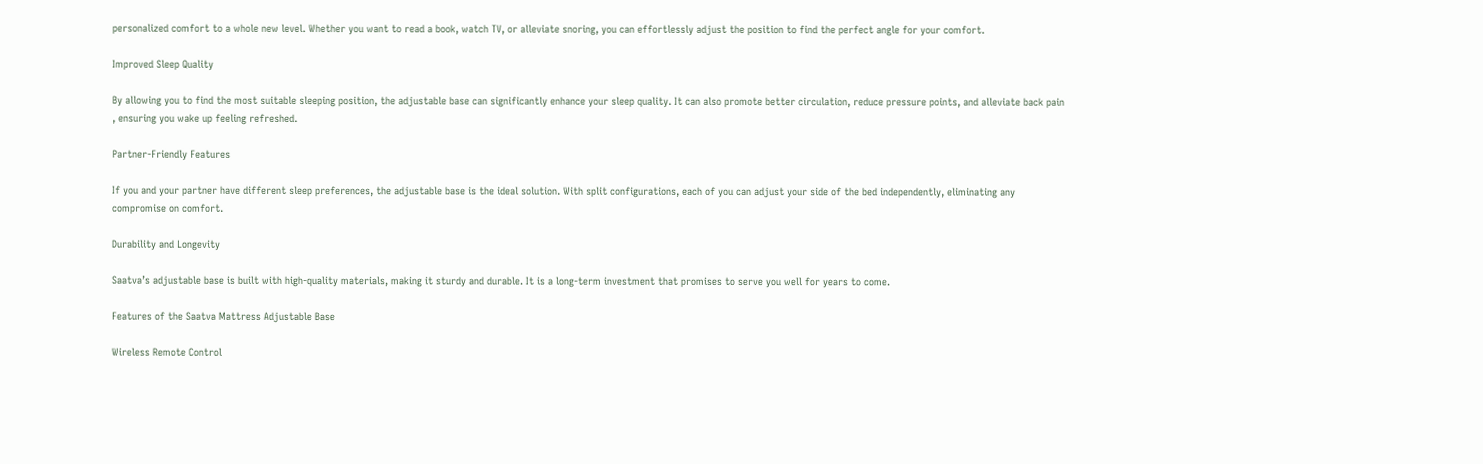personalized comfort to a whole new level. Whether you want to read a book, watch TV, or alleviate snoring, you can effortlessly adjust the position to find the perfect angle for your comfort.

Improved Sleep Quality

By allowing you to find the most suitable sleeping position, the adjustable base can significantly enhance your sleep quality. It can also promote better circulation, reduce pressure points, and alleviate back pain , ensuring you wake up feeling refreshed.

Partner-Friendly Features

If you and your partner have different sleep preferences, the adjustable base is the ideal solution. With split configurations, each of you can adjust your side of the bed independently, eliminating any compromise on comfort.

Durability and Longevity

Saatva’s adjustable base is built with high-quality materials, making it sturdy and durable. It is a long-term investment that promises to serve you well for years to come.

Features of the Saatva Mattress Adjustable Base

Wireless Remote Control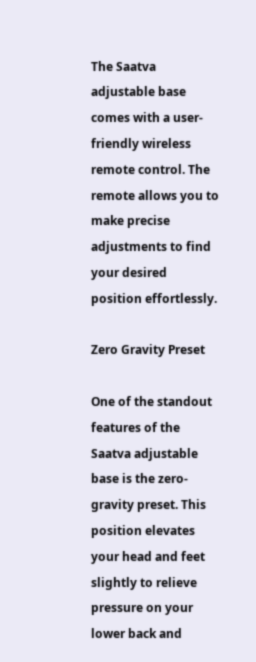The Saatva adjustable base comes with a user-friendly wireless remote control. The remote allows you to make precise adjustments to find your desired position effortlessly.

Zero Gravity Preset

One of the standout features of the Saatva adjustable base is the zero-gravity preset. This position elevates your head and feet slightly to relieve pressure on your lower back and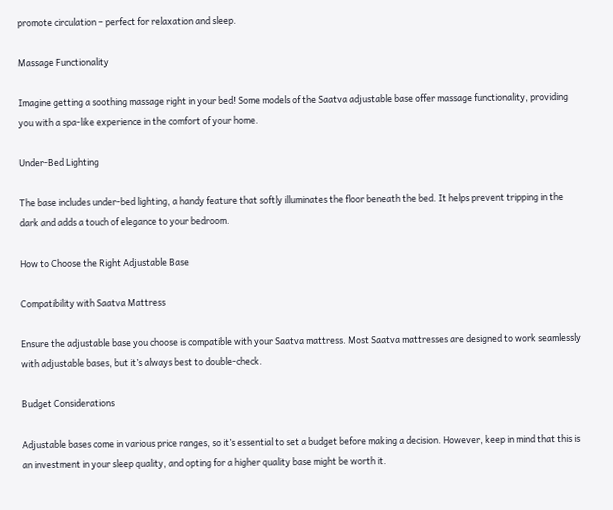promote circulation – perfect for relaxation and sleep.

Massage Functionality

Imagine getting a soothing massage right in your bed! Some models of the Saatva adjustable base offer massage functionality, providing you with a spa-like experience in the comfort of your home.

Under-Bed Lighting

The base includes under-bed lighting, a handy feature that softly illuminates the floor beneath the bed. It helps prevent tripping in the dark and adds a touch of elegance to your bedroom.

How to Choose the Right Adjustable Base

Compatibility with Saatva Mattress

Ensure the adjustable base you choose is compatible with your Saatva mattress. Most Saatva mattresses are designed to work seamlessly with adjustable bases, but it’s always best to double-check.

Budget Considerations

Adjustable bases come in various price ranges, so it’s essential to set a budget before making a decision. However, keep in mind that this is an investment in your sleep quality, and opting for a higher quality base might be worth it.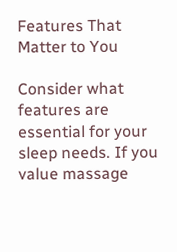Features That Matter to You

Consider what features are essential for your sleep needs. If you value massage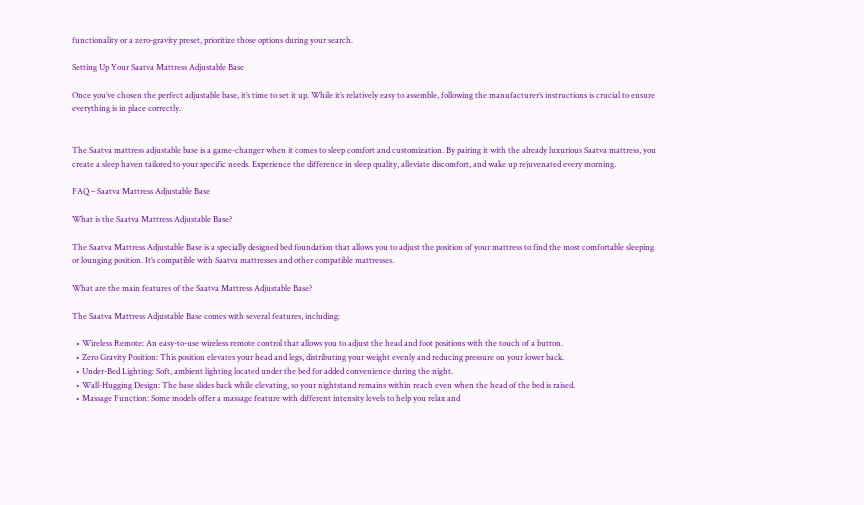functionality or a zero-gravity preset, prioritize those options during your search.

Setting Up Your Saatva Mattress Adjustable Base

Once you’ve chosen the perfect adjustable base, it’s time to set it up. While it’s relatively easy to assemble, following the manufacturer’s instructions is crucial to ensure everything is in place correctly.


The Saatva mattress adjustable base is a game-changer when it comes to sleep comfort and customization. By pairing it with the already luxurious Saatva mattress, you create a sleep haven tailored to your specific needs. Experience the difference in sleep quality, alleviate discomfort, and wake up rejuvenated every morning.

FAQ – Saatva Mattress Adjustable Base

What is the Saatva Mattress Adjustable Base?

The Saatva Mattress Adjustable Base is a specially designed bed foundation that allows you to adjust the position of your mattress to find the most comfortable sleeping or lounging position. It’s compatible with Saatva mattresses and other compatible mattresses.

What are the main features of the Saatva Mattress Adjustable Base?

The Saatva Mattress Adjustable Base comes with several features, including:

  • Wireless Remote: An easy-to-use wireless remote control that allows you to adjust the head and foot positions with the touch of a button.
  • Zero Gravity Position: This position elevates your head and legs, distributing your weight evenly and reducing pressure on your lower back.
  • Under-Bed Lighting: Soft, ambient lighting located under the bed for added convenience during the night.
  • Wall-Hugging Design: The base slides back while elevating, so your nightstand remains within reach even when the head of the bed is raised.
  • Massage Function: Some models offer a massage feature with different intensity levels to help you relax and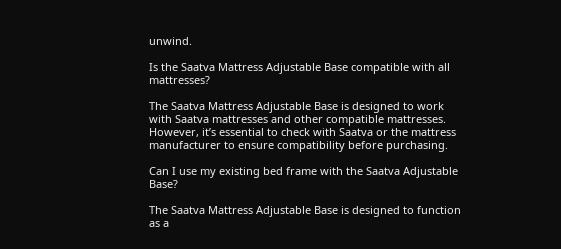unwind.

Is the Saatva Mattress Adjustable Base compatible with all mattresses?

The Saatva Mattress Adjustable Base is designed to work with Saatva mattresses and other compatible mattresses. However, it’s essential to check with Saatva or the mattress manufacturer to ensure compatibility before purchasing.

Can I use my existing bed frame with the Saatva Adjustable Base?

The Saatva Mattress Adjustable Base is designed to function as a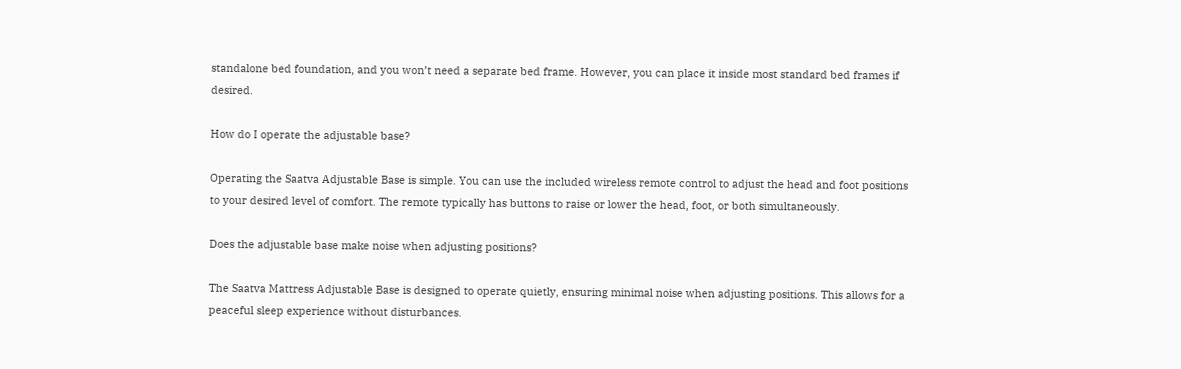standalone bed foundation, and you won’t need a separate bed frame. However, you can place it inside most standard bed frames if desired.

How do I operate the adjustable base?

Operating the Saatva Adjustable Base is simple. You can use the included wireless remote control to adjust the head and foot positions to your desired level of comfort. The remote typically has buttons to raise or lower the head, foot, or both simultaneously.

Does the adjustable base make noise when adjusting positions?

The Saatva Mattress Adjustable Base is designed to operate quietly, ensuring minimal noise when adjusting positions. This allows for a peaceful sleep experience without disturbances.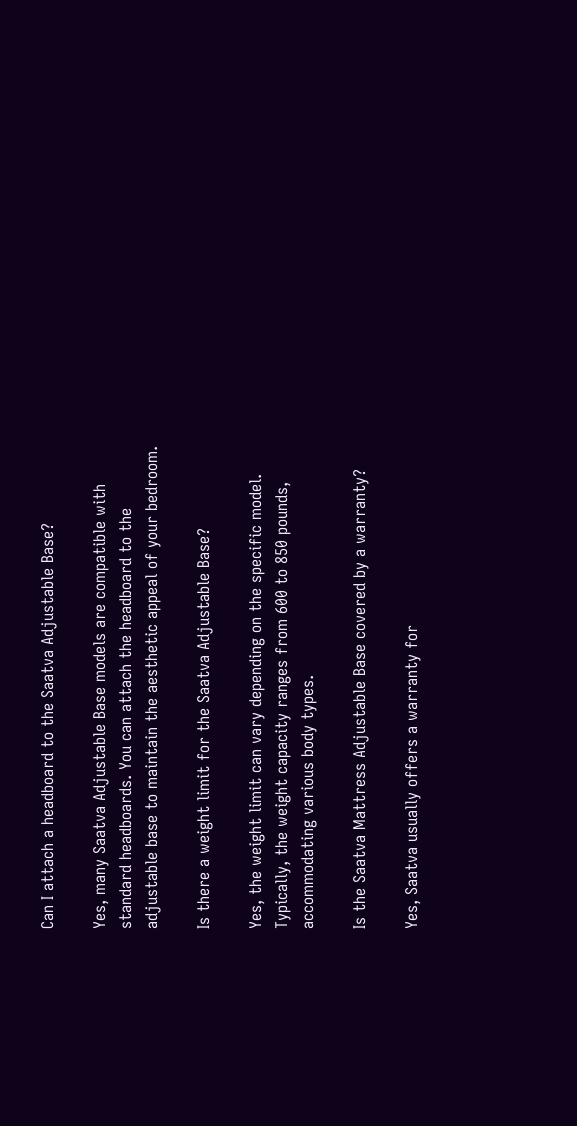Can I attach a headboard to the Saatva Adjustable Base?

Yes, many Saatva Adjustable Base models are compatible with standard headboards. You can attach the headboard to the adjustable base to maintain the aesthetic appeal of your bedroom.

Is there a weight limit for the Saatva Adjustable Base?

Yes, the weight limit can vary depending on the specific model. Typically, the weight capacity ranges from 600 to 850 pounds, accommodating various body types.

Is the Saatva Mattress Adjustable Base covered by a warranty?

Yes, Saatva usually offers a warranty for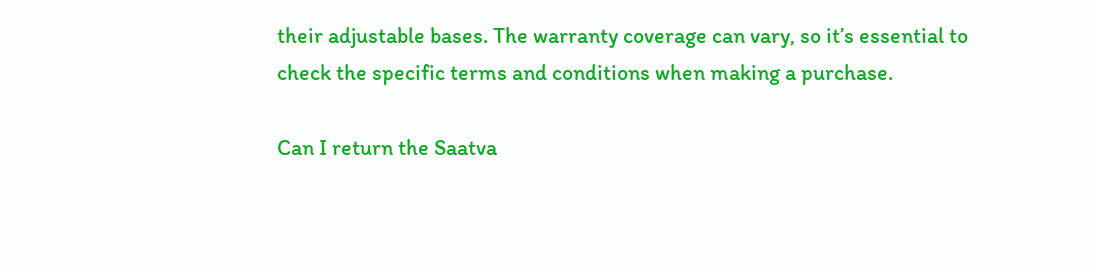their adjustable bases. The warranty coverage can vary, so it’s essential to check the specific terms and conditions when making a purchase.

Can I return the Saatva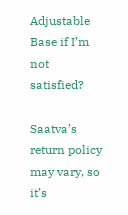Adjustable Base if I’m not satisfied?

Saatva’s return policy may vary, so it’s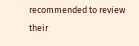recommended to review their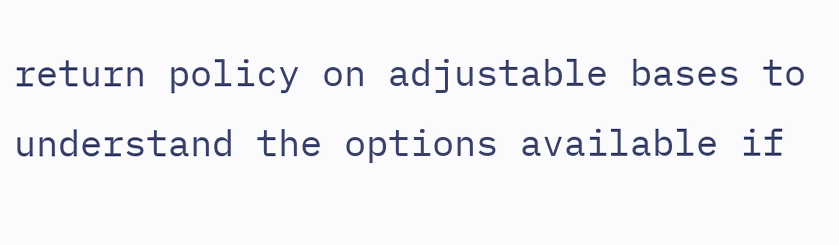return policy on adjustable bases to understand the options available if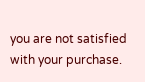you are not satisfied with your purchase.